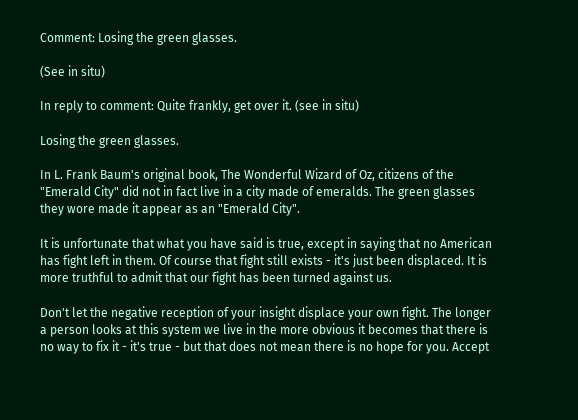Comment: Losing the green glasses.

(See in situ)

In reply to comment: Quite frankly, get over it. (see in situ)

Losing the green glasses.

In L. Frank Baum's original book, The Wonderful Wizard of Oz, citizens of the "Emerald City" did not in fact live in a city made of emeralds. The green glasses they wore made it appear as an "Emerald City".

It is unfortunate that what you have said is true, except in saying that no American has fight left in them. Of course that fight still exists - it's just been displaced. It is more truthful to admit that our fight has been turned against us.

Don't let the negative reception of your insight displace your own fight. The longer a person looks at this system we live in the more obvious it becomes that there is no way to fix it - it's true - but that does not mean there is no hope for you. Accept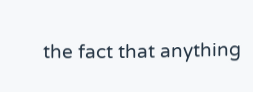the fact that anything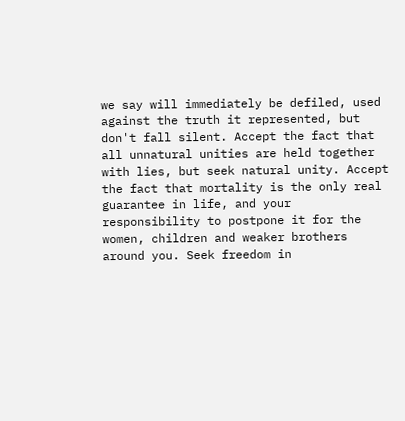we say will immediately be defiled, used against the truth it represented, but don't fall silent. Accept the fact that all unnatural unities are held together with lies, but seek natural unity. Accept the fact that mortality is the only real guarantee in life, and your responsibility to postpone it for the women, children and weaker brothers around you. Seek freedom in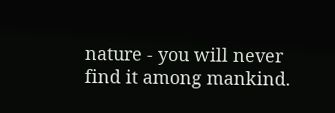nature - you will never find it among mankind.